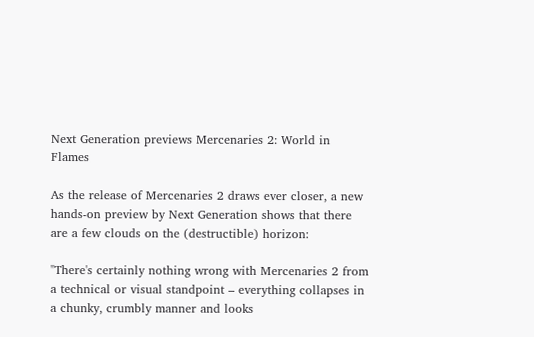Next Generation previews Mercenaries 2: World in Flames

As the release of Mercenaries 2 draws ever closer, a new hands-on preview by Next Generation shows that there are a few clouds on the (destructible) horizon:

"There's certainly nothing wrong with Mercenaries 2 from a technical or visual standpoint – everything collapses in a chunky, crumbly manner and looks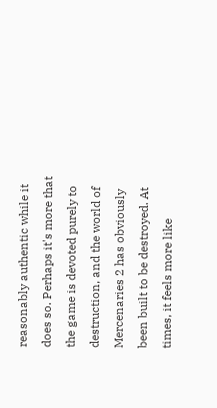reasonably authentic while it does so. Perhaps it's more that the game is devoted purely to destruction, and the world of Mercenaries 2 has obviously been built to be destroyed. At times, it feels more like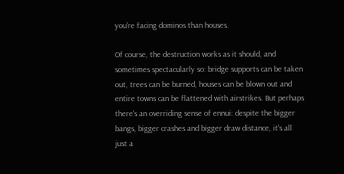you're facing dominos than houses.

Of course, the destruction works as it should, and sometimes spectacularly so: bridge supports can be taken out, trees can be burned, houses can be blown out and entire towns can be flattened with airstrikes. But perhaps there's an overriding sense of ennui: despite the bigger bangs, bigger crashes and bigger draw distance, it's all just a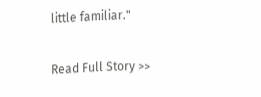little familiar."

Read Full Story >>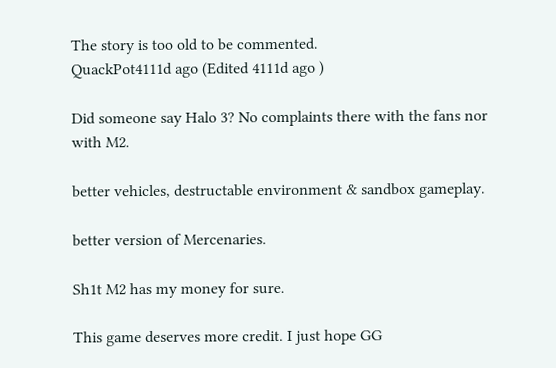The story is too old to be commented.
QuackPot4111d ago (Edited 4111d ago )

Did someone say Halo 3? No complaints there with the fans nor with M2.

better vehicles, destructable environment & sandbox gameplay.

better version of Mercenaries.

Sh1t M2 has my money for sure.

This game deserves more credit. I just hope GG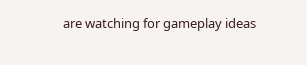are watching for gameplay ideas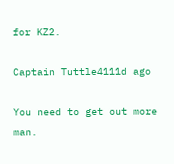for KZ2.

Captain Tuttle4111d ago

You need to get out more man.